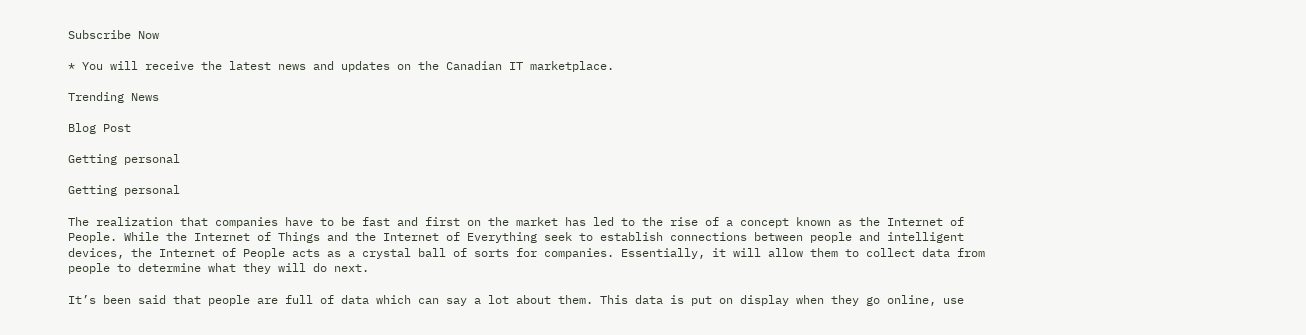Subscribe Now

* You will receive the latest news and updates on the Canadian IT marketplace.

Trending News

Blog Post

Getting personal

Getting personal

The realization that companies have to be fast and first on the market has led to the rise of a concept known as the Internet of People. While the Internet of Things and the Internet of Everything seek to establish connections between people and intelligent devices, the Internet of People acts as a crystal ball of sorts for companies. Essentially, it will allow them to collect data from people to determine what they will do next.

It’s been said that people are full of data which can say a lot about them. This data is put on display when they go online, use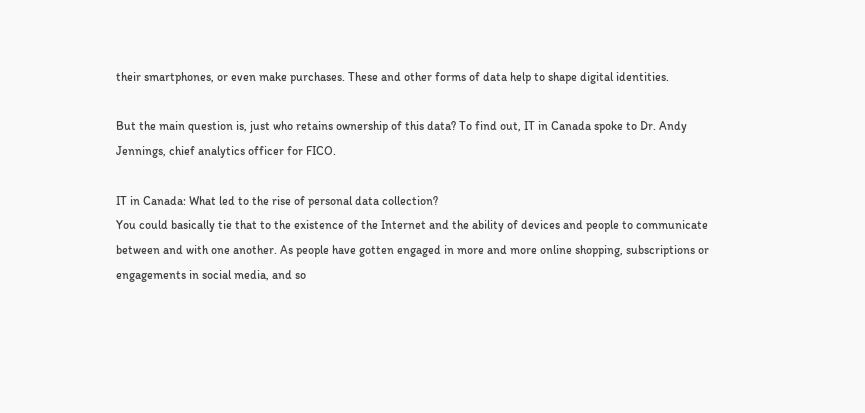their smartphones, or even make purchases. These and other forms of data help to shape digital identities.

But the main question is, just who retains ownership of this data? To find out, IT in Canada spoke to Dr. Andy Jennings, chief analytics officer for FICO.

IT in Canada: What led to the rise of personal data collection?
You could basically tie that to the existence of the Internet and the ability of devices and people to communicate between and with one another. As people have gotten engaged in more and more online shopping, subscriptions or engagements in social media, and so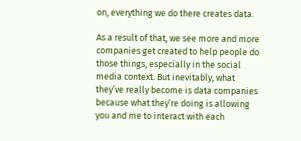on, everything we do there creates data.

As a result of that, we see more and more companies get created to help people do those things, especially in the social media context. But inevitably, what they’ve really become is data companies because what they’re doing is allowing you and me to interact with each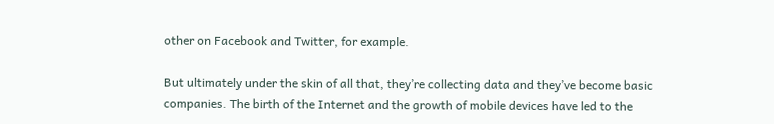other on Facebook and Twitter, for example.

But ultimately under the skin of all that, they’re collecting data and they’ve become basic companies. The birth of the Internet and the growth of mobile devices have led to the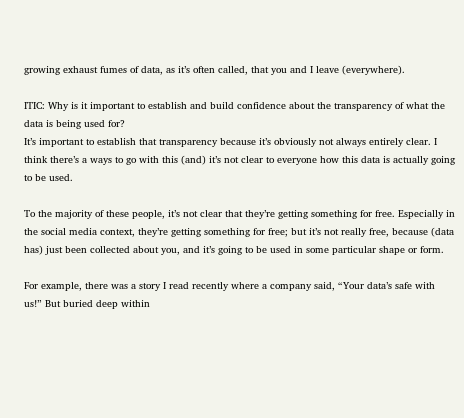growing exhaust fumes of data, as it’s often called, that you and I leave (everywhere).

ITIC: Why is it important to establish and build confidence about the transparency of what the data is being used for?
It’s important to establish that transparency because it’s obviously not always entirely clear. I think there’s a ways to go with this (and) it’s not clear to everyone how this data is actually going to be used.

To the majority of these people, it’s not clear that they’re getting something for free. Especially in the social media context, they’re getting something for free; but it’s not really free, because (data has) just been collected about you, and it’s going to be used in some particular shape or form.

For example, there was a story I read recently where a company said, “Your data’s safe with us!” But buried deep within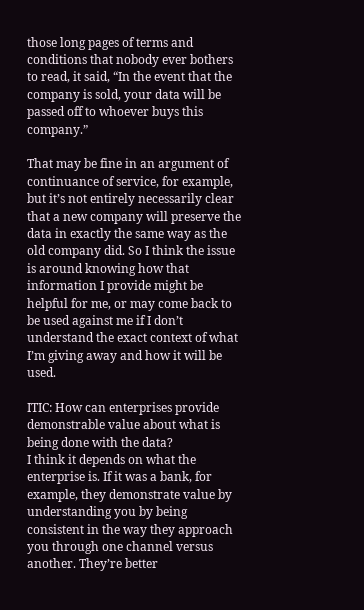those long pages of terms and conditions that nobody ever bothers to read, it said, “In the event that the company is sold, your data will be passed off to whoever buys this company.”

That may be fine in an argument of continuance of service, for example, but it’s not entirely necessarily clear that a new company will preserve the data in exactly the same way as the old company did. So I think the issue is around knowing how that information I provide might be helpful for me, or may come back to be used against me if I don’t understand the exact context of what I’m giving away and how it will be used.

ITIC: How can enterprises provide demonstrable value about what is being done with the data?
I think it depends on what the enterprise is. If it was a bank, for example, they demonstrate value by understanding you by being consistent in the way they approach you through one channel versus another. They’re better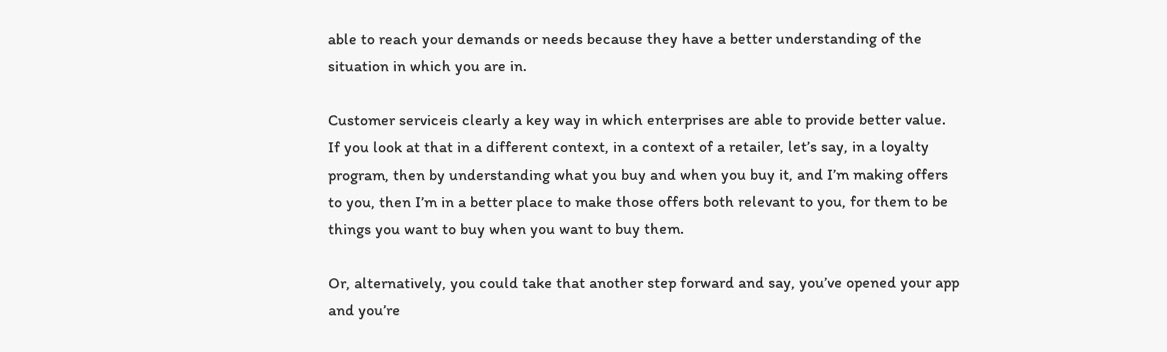able to reach your demands or needs because they have a better understanding of the situation in which you are in.

Customer serviceis clearly a key way in which enterprises are able to provide better value. If you look at that in a different context, in a context of a retailer, let’s say, in a loyalty program, then by understanding what you buy and when you buy it, and I’m making offers to you, then I’m in a better place to make those offers both relevant to you, for them to be things you want to buy when you want to buy them.

Or, alternatively, you could take that another step forward and say, you’ve opened your app and you’re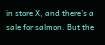in store X, and there’s a sale for salmon. But the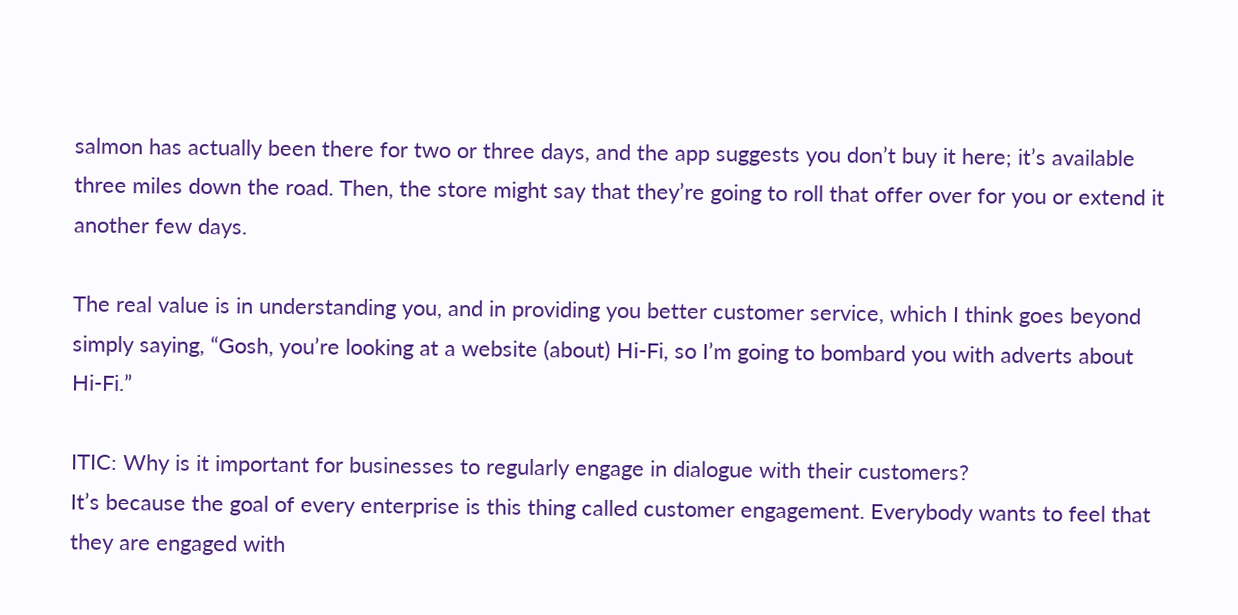salmon has actually been there for two or three days, and the app suggests you don’t buy it here; it’s available three miles down the road. Then, the store might say that they’re going to roll that offer over for you or extend it another few days.

The real value is in understanding you, and in providing you better customer service, which I think goes beyond simply saying, “Gosh, you’re looking at a website (about) Hi-Fi, so I’m going to bombard you with adverts about Hi-Fi.”

ITIC: Why is it important for businesses to regularly engage in dialogue with their customers?
It’s because the goal of every enterprise is this thing called customer engagement. Everybody wants to feel that they are engaged with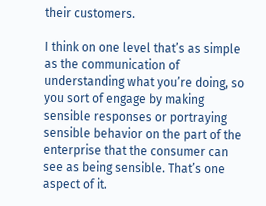their customers.

I think on one level that’s as simple as the communication of understanding what you’re doing, so you sort of engage by making sensible responses or portraying sensible behavior on the part of the enterprise that the consumer can see as being sensible. That’s one aspect of it.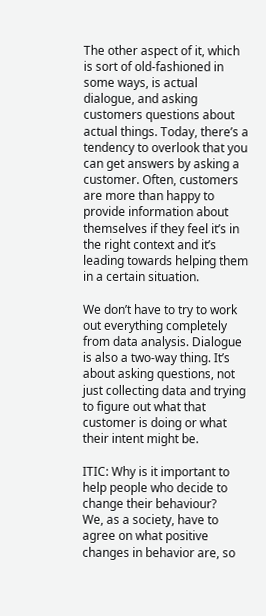The other aspect of it, which is sort of old-fashioned in some ways, is actual dialogue, and asking customers questions about actual things. Today, there’s a tendency to overlook that you can get answers by asking a customer. Often, customers are more than happy to provide information about themselves if they feel it’s in the right context and it’s leading towards helping them in a certain situation.

We don’t have to try to work out everything completely from data analysis. Dialogue is also a two-way thing. It’s about asking questions, not just collecting data and trying to figure out what that customer is doing or what their intent might be.

ITIC: Why is it important to help people who decide to change their behaviour?
We, as a society, have to agree on what positive changes in behavior are, so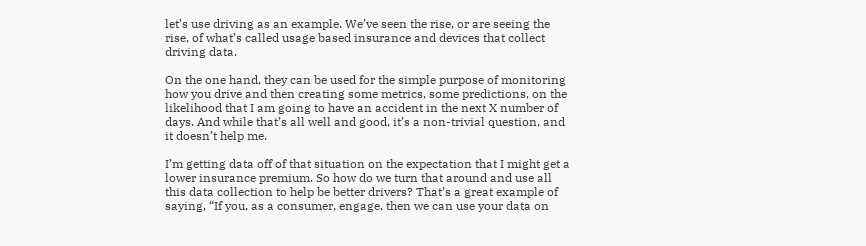let’s use driving as an example. We’ve seen the rise, or are seeing the rise, of what’s called usage based insurance and devices that collect driving data.

On the one hand, they can be used for the simple purpose of monitoring how you drive and then creating some metrics, some predictions, on the likelihood that I am going to have an accident in the next X number of days. And while that’s all well and good, it’s a non-trivial question, and it doesn’t help me.

I’m getting data off of that situation on the expectation that I might get a lower insurance premium. So how do we turn that around and use all this data collection to help be better drivers? That’s a great example of saying, “If you, as a consumer, engage, then we can use your data on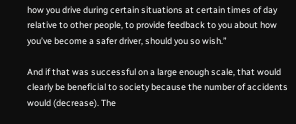how you drive during certain situations at certain times of day relative to other people, to provide feedback to you about how you’ve become a safer driver, should you so wish.”

And if that was successful on a large enough scale, that would clearly be beneficial to society because the number of accidents would (decrease). The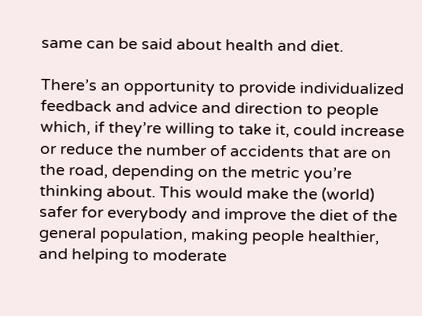same can be said about health and diet.

There’s an opportunity to provide individualized feedback and advice and direction to people which, if they’re willing to take it, could increase or reduce the number of accidents that are on the road, depending on the metric you’re thinking about. This would make the (world) safer for everybody and improve the diet of the general population, making people healthier, and helping to moderate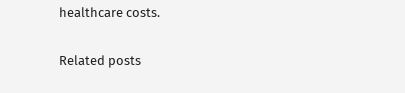healthcare costs.

Related posts